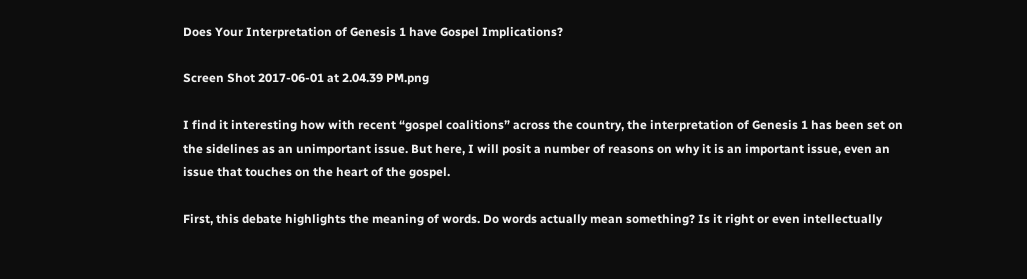Does Your Interpretation of Genesis 1 have Gospel Implications?

Screen Shot 2017-06-01 at 2.04.39 PM.png

I find it interesting how with recent “gospel coalitions” across the country, the interpretation of Genesis 1 has been set on the sidelines as an unimportant issue. But here, I will posit a number of reasons on why it is an important issue, even an issue that touches on the heart of the gospel.

First, this debate highlights the meaning of words. Do words actually mean something? Is it right or even intellectually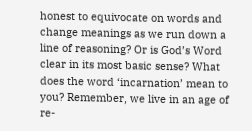honest to equivocate on words and change meanings as we run down a line of reasoning? Or is God’s Word clear in its most basic sense? What does the word ‘incarnation’ mean to you? Remember, we live in an age of re-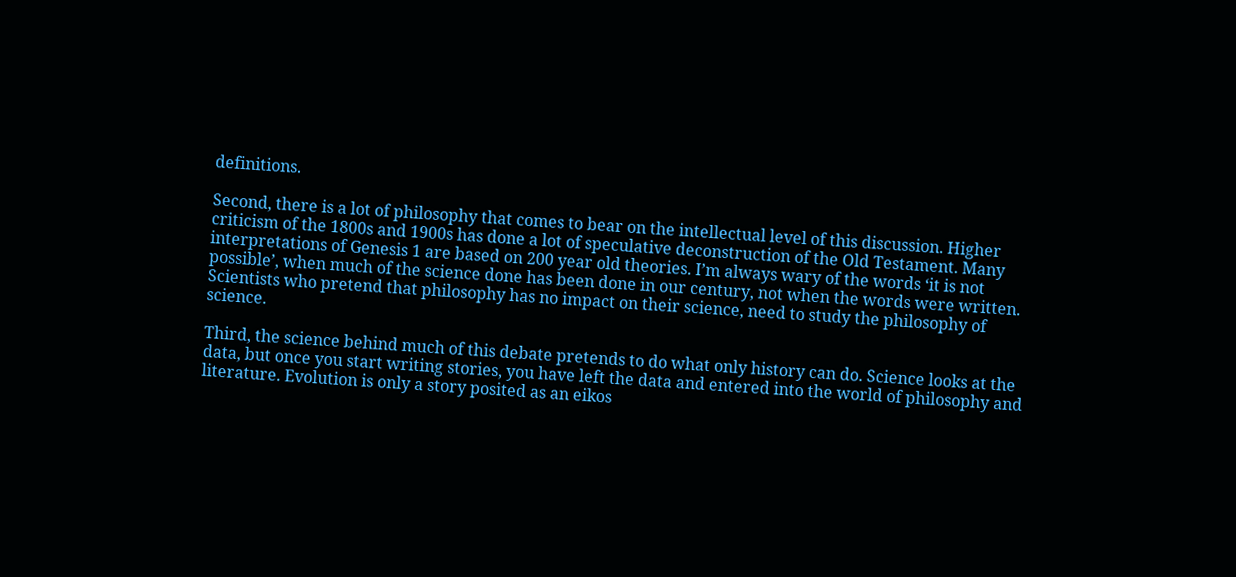definitions.

Second, there is a lot of philosophy that comes to bear on the intellectual level of this discussion. Higher criticism of the 1800s and 1900s has done a lot of speculative deconstruction of the Old Testament. Many interpretations of Genesis 1 are based on 200 year old theories. I’m always wary of the words ‘it is not possible’, when much of the science done has been done in our century, not when the words were written. Scientists who pretend that philosophy has no impact on their science, need to study the philosophy of science.

Third, the science behind much of this debate pretends to do what only history can do. Science looks at the data, but once you start writing stories, you have left the data and entered into the world of philosophy and literature. Evolution is only a story posited as an eikos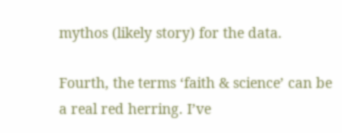mythos (likely story) for the data.

Fourth, the terms ‘faith & science’ can be a real red herring. I’ve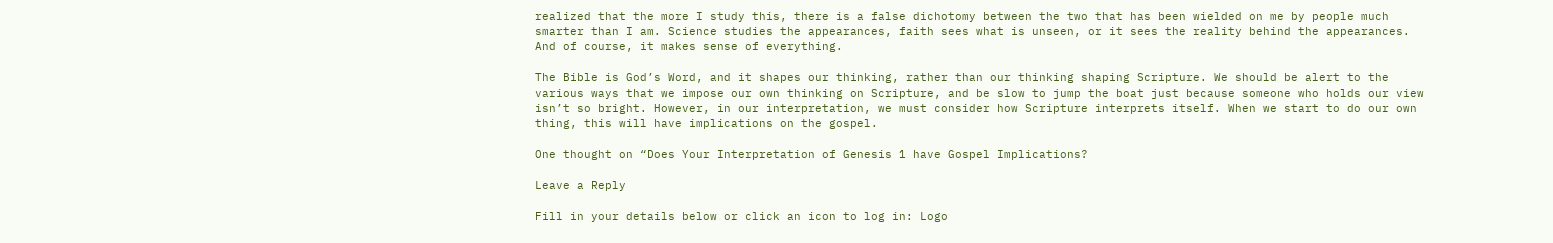realized that the more I study this, there is a false dichotomy between the two that has been wielded on me by people much smarter than I am. Science studies the appearances, faith sees what is unseen, or it sees the reality behind the appearances. And of course, it makes sense of everything.

The Bible is God’s Word, and it shapes our thinking, rather than our thinking shaping Scripture. We should be alert to the various ways that we impose our own thinking on Scripture, and be slow to jump the boat just because someone who holds our view isn’t so bright. However, in our interpretation, we must consider how Scripture interprets itself. When we start to do our own thing, this will have implications on the gospel.

One thought on “Does Your Interpretation of Genesis 1 have Gospel Implications?

Leave a Reply

Fill in your details below or click an icon to log in: Logo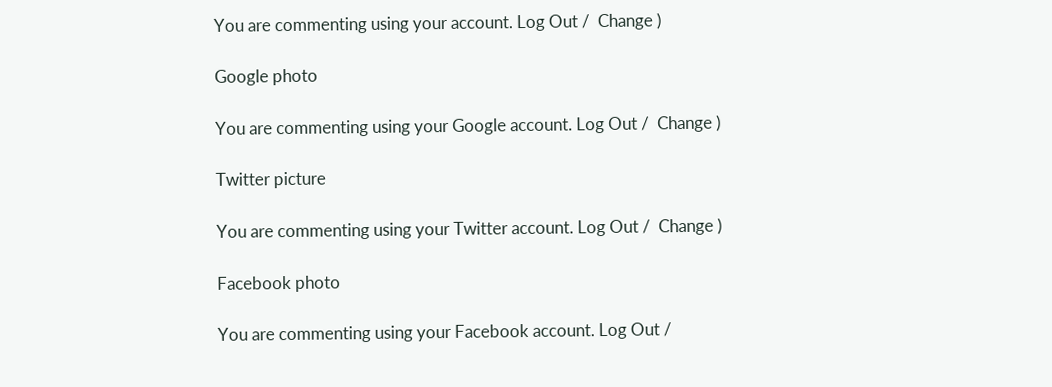You are commenting using your account. Log Out /  Change )

Google photo

You are commenting using your Google account. Log Out /  Change )

Twitter picture

You are commenting using your Twitter account. Log Out /  Change )

Facebook photo

You are commenting using your Facebook account. Log Out /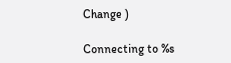Change )

Connecting to %s